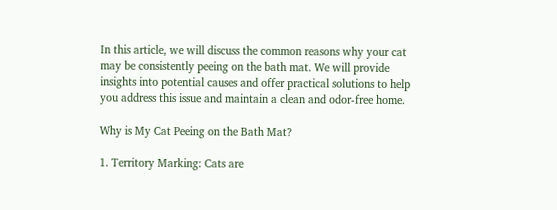In this article, we will discuss the common reasons why your cat may be consistently peeing on the bath mat. We will provide insights into potential causes and offer practical solutions to help you address this issue and maintain a clean and odor-free home.

Why is My Cat Peeing on the Bath Mat?

1. Territory Marking: Cats are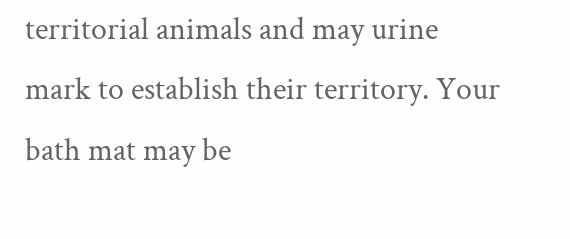territorial animals and may urine mark to establish their territory. Your bath mat may be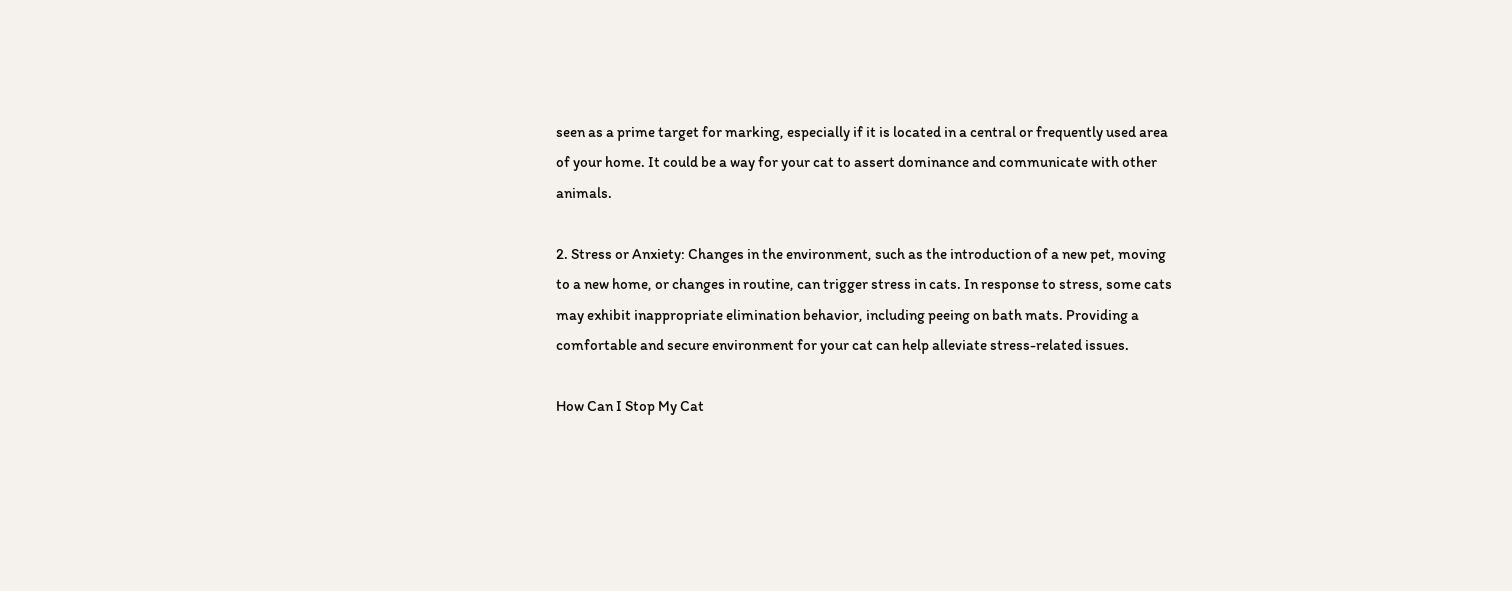seen as a prime target for marking, especially if it is located in a central or frequently used area of your home. It could be a way for your cat to assert dominance and communicate with other animals.

2. Stress or Anxiety: Changes in the environment, such as the introduction of a new pet, moving to a new home, or changes in routine, can trigger stress in cats. In response to stress, some cats may exhibit inappropriate elimination behavior, including peeing on bath mats. Providing a comfortable and secure environment for your cat can help alleviate stress-related issues.

How Can I Stop My Cat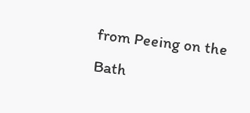from Peeing on the Bath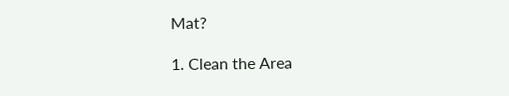Mat?

1. Clean the Area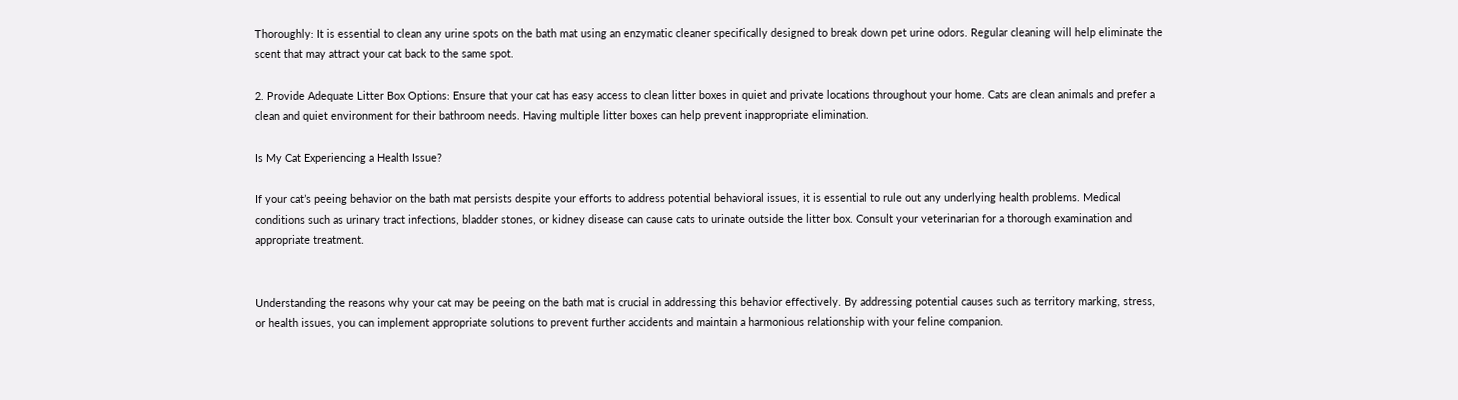Thoroughly: It is essential to clean any urine spots on the bath mat using an enzymatic cleaner specifically designed to break down pet urine odors. Regular cleaning will help eliminate the scent that may attract your cat back to the same spot.

2. Provide Adequate Litter Box Options: Ensure that your cat has easy access to clean litter boxes in quiet and private locations throughout your home. Cats are clean animals and prefer a clean and quiet environment for their bathroom needs. Having multiple litter boxes can help prevent inappropriate elimination.

Is My Cat Experiencing a Health Issue?

If your cat’s peeing behavior on the bath mat persists despite your efforts to address potential behavioral issues, it is essential to rule out any underlying health problems. Medical conditions such as urinary tract infections, bladder stones, or kidney disease can cause cats to urinate outside the litter box. Consult your veterinarian for a thorough examination and appropriate treatment.


Understanding the reasons why your cat may be peeing on the bath mat is crucial in addressing this behavior effectively. By addressing potential causes such as territory marking, stress, or health issues, you can implement appropriate solutions to prevent further accidents and maintain a harmonious relationship with your feline companion.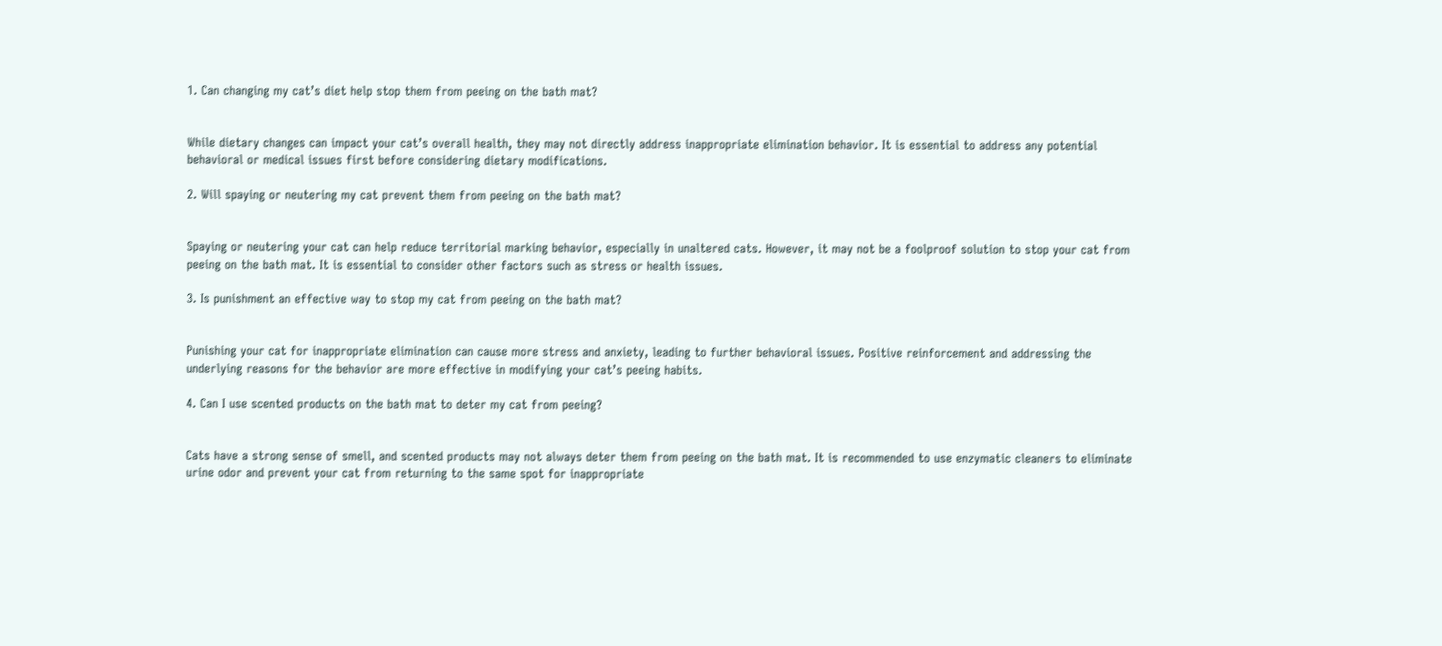1. Can changing my cat’s diet help stop them from peeing on the bath mat?


While dietary changes can impact your cat’s overall health, they may not directly address inappropriate elimination behavior. It is essential to address any potential behavioral or medical issues first before considering dietary modifications.

2. Will spaying or neutering my cat prevent them from peeing on the bath mat?


Spaying or neutering your cat can help reduce territorial marking behavior, especially in unaltered cats. However, it may not be a foolproof solution to stop your cat from peeing on the bath mat. It is essential to consider other factors such as stress or health issues.

3. Is punishment an effective way to stop my cat from peeing on the bath mat?


Punishing your cat for inappropriate elimination can cause more stress and anxiety, leading to further behavioral issues. Positive reinforcement and addressing the underlying reasons for the behavior are more effective in modifying your cat’s peeing habits.

4. Can I use scented products on the bath mat to deter my cat from peeing?


Cats have a strong sense of smell, and scented products may not always deter them from peeing on the bath mat. It is recommended to use enzymatic cleaners to eliminate urine odor and prevent your cat from returning to the same spot for inappropriate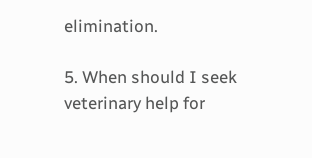elimination.

5. When should I seek veterinary help for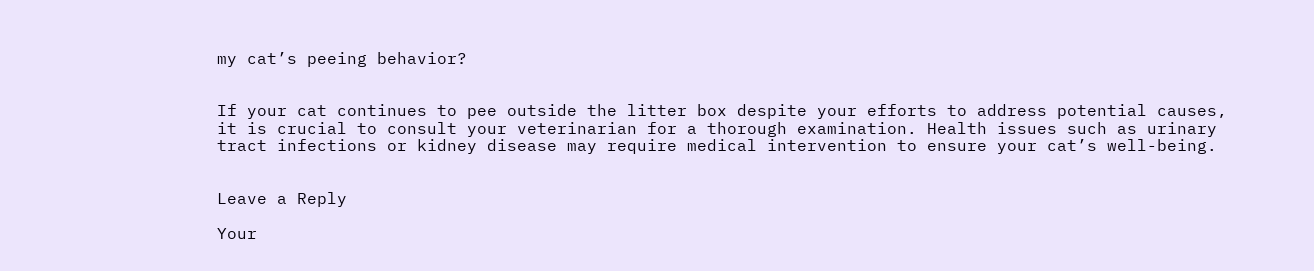my cat’s peeing behavior?


If your cat continues to pee outside the litter box despite your efforts to address potential causes, it is crucial to consult your veterinarian for a thorough examination. Health issues such as urinary tract infections or kidney disease may require medical intervention to ensure your cat’s well-being.


Leave a Reply

Your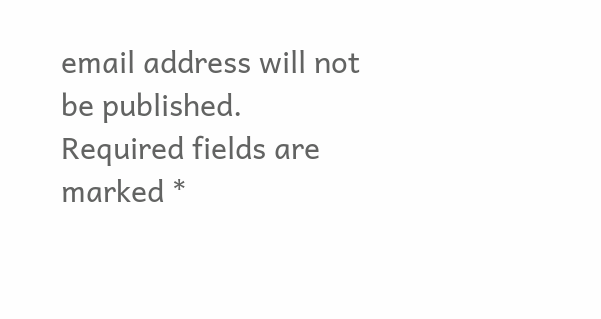email address will not be published. Required fields are marked *